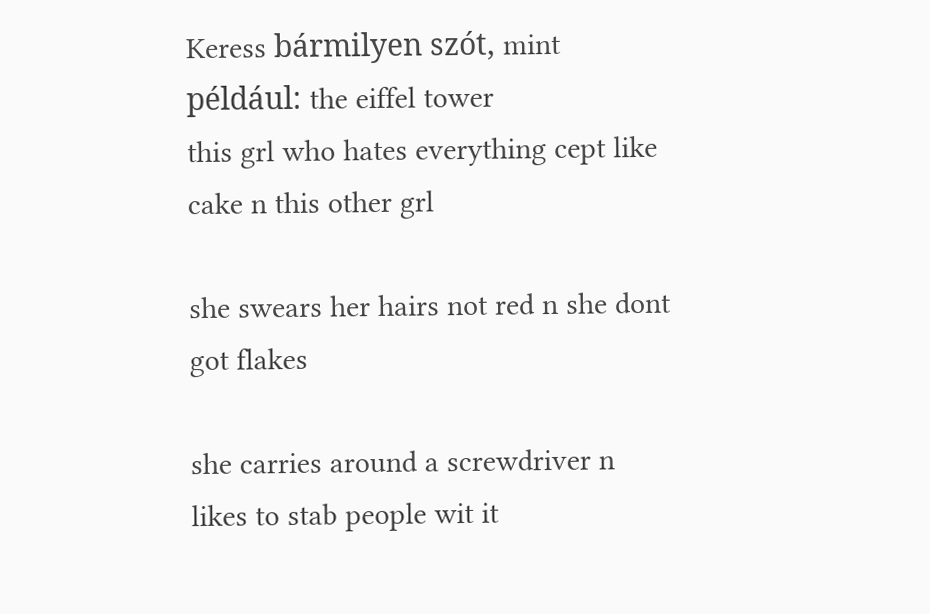Keress bármilyen szót, mint például: the eiffel tower
this grl who hates everything cept like cake n this other grl

she swears her hairs not red n she dont got flakes

she carries around a screwdriver n likes to stab people wit it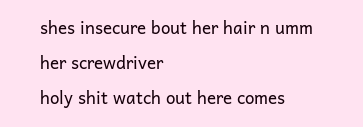shes insecure bout her hair n umm her screwdriver
holy shit watch out here comes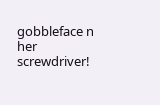gobbleface n her screwdriver!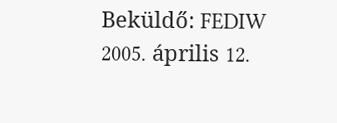Beküldő: FEDIW 2005. április 12.